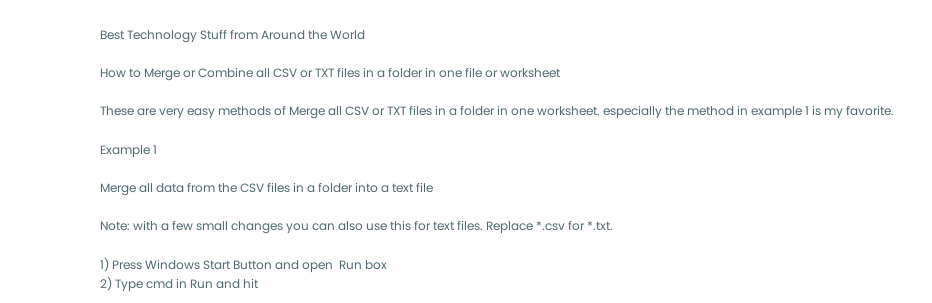Best Technology Stuff from Around the World

How to Merge or Combine all CSV or TXT files in a folder in one file or worksheet

These are very easy methods of Merge all CSV or TXT files in a folder in one worksheet. especially the method in example 1 is my favorite.

Example 1

Merge all data from the CSV files in a folder into a text file

Note: with a few small changes you can also use this for text files. Replace *.csv for *.txt.

1) Press Windows Start Button and open  Run box
2) Type cmd in Run and hit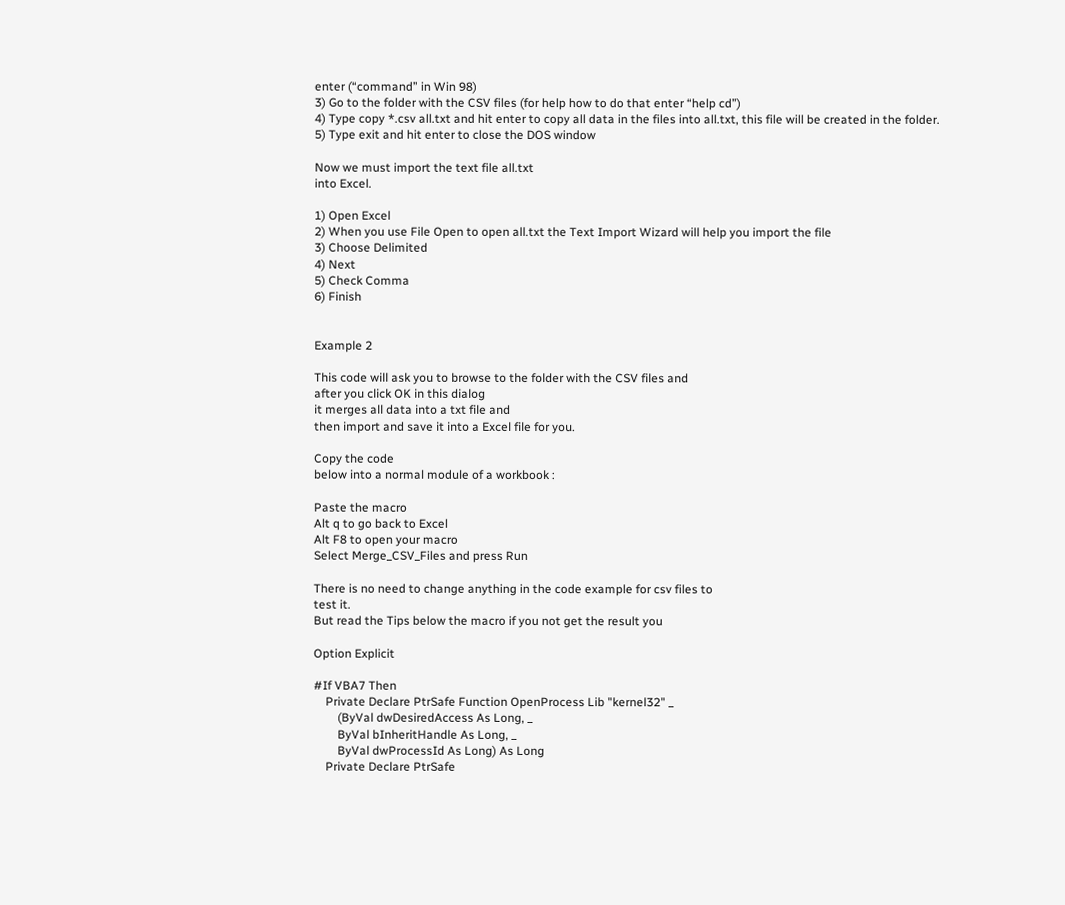enter (“command” in Win 98)
3) Go to the folder with the CSV files (for help how to do that enter “help cd”)
4) Type copy *.csv all.txt and hit enter to copy all data in the files into all.txt, this file will be created in the folder.
5) Type exit and hit enter to close the DOS window

Now we must import the text file all.txt
into Excel.

1) Open Excel
2) When you use File Open to open all.txt the Text Import Wizard will help you import the file
3) Choose Delimited
4) Next
5) Check Comma
6) Finish


Example 2

This code will ask you to browse to the folder with the CSV files and
after you click OK in this dialog
it merges all data into a txt file and
then import and save it into a Excel file for you.

Copy the code
below into a normal module of a workbook :

Paste the macro
Alt q to go back to Excel
Alt F8 to open your macro
Select Merge_CSV_Files and press Run

There is no need to change anything in the code example for csv files to
test it.
But read the Tips below the macro if you not get the result you

Option Explicit

#If VBA7 Then
    Private Declare PtrSafe Function OpenProcess Lib "kernel32" _
        (ByVal dwDesiredAccess As Long, _
        ByVal bInheritHandle As Long, _
        ByVal dwProcessId As Long) As Long
    Private Declare PtrSafe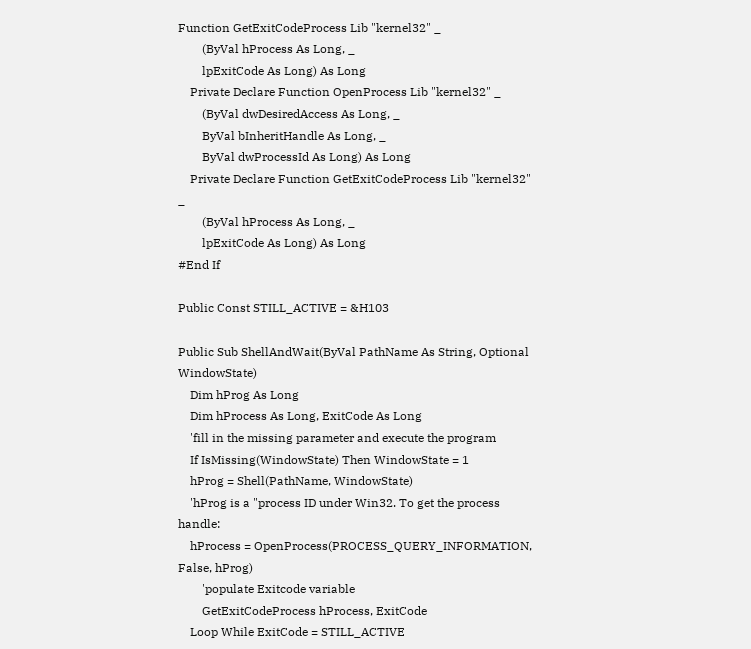Function GetExitCodeProcess Lib "kernel32" _
        (ByVal hProcess As Long, _
        lpExitCode As Long) As Long
    Private Declare Function OpenProcess Lib "kernel32" _
        (ByVal dwDesiredAccess As Long, _
        ByVal bInheritHandle As Long, _
        ByVal dwProcessId As Long) As Long
    Private Declare Function GetExitCodeProcess Lib "kernel32" _
        (ByVal hProcess As Long, _
        lpExitCode As Long) As Long
#End If

Public Const STILL_ACTIVE = &H103

Public Sub ShellAndWait(ByVal PathName As String, Optional WindowState)
    Dim hProg As Long
    Dim hProcess As Long, ExitCode As Long
    'fill in the missing parameter and execute the program
    If IsMissing(WindowState) Then WindowState = 1
    hProg = Shell(PathName, WindowState)
    'hProg is a "process ID under Win32. To get the process handle:
    hProcess = OpenProcess(PROCESS_QUERY_INFORMATION, False, hProg)
        'populate Exitcode variable
        GetExitCodeProcess hProcess, ExitCode
    Loop While ExitCode = STILL_ACTIVE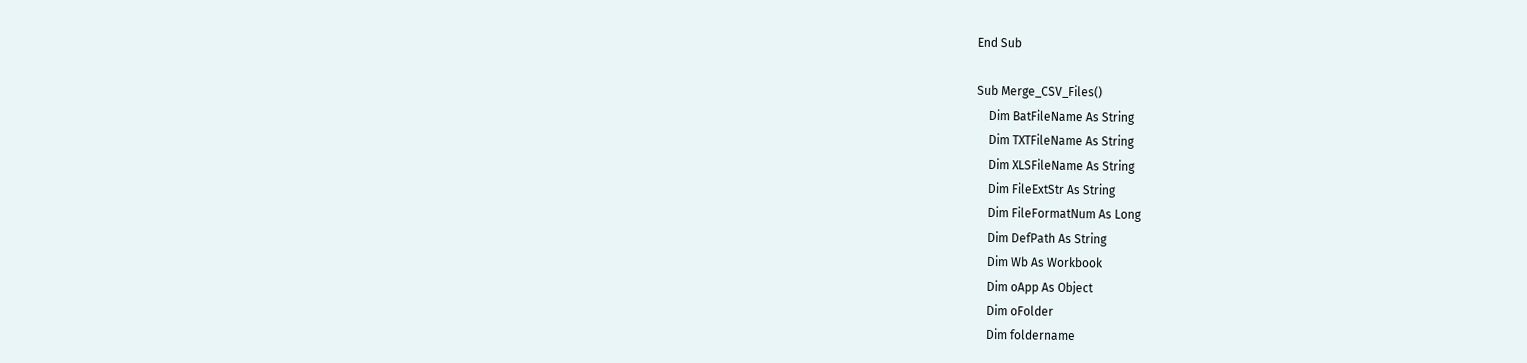End Sub

Sub Merge_CSV_Files()
    Dim BatFileName As String
    Dim TXTFileName As String
    Dim XLSFileName As String
    Dim FileExtStr As String
    Dim FileFormatNum As Long
    Dim DefPath As String
    Dim Wb As Workbook
    Dim oApp As Object
    Dim oFolder
    Dim foldername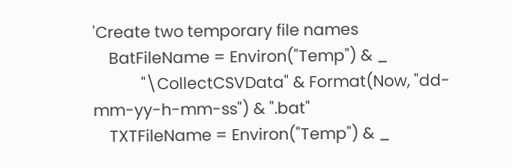'Create two temporary file names
    BatFileName = Environ("Temp") & _
            "\CollectCSVData" & Format(Now, "dd-mm-yy-h-mm-ss") & ".bat"
    TXTFileName = Environ("Temp") & _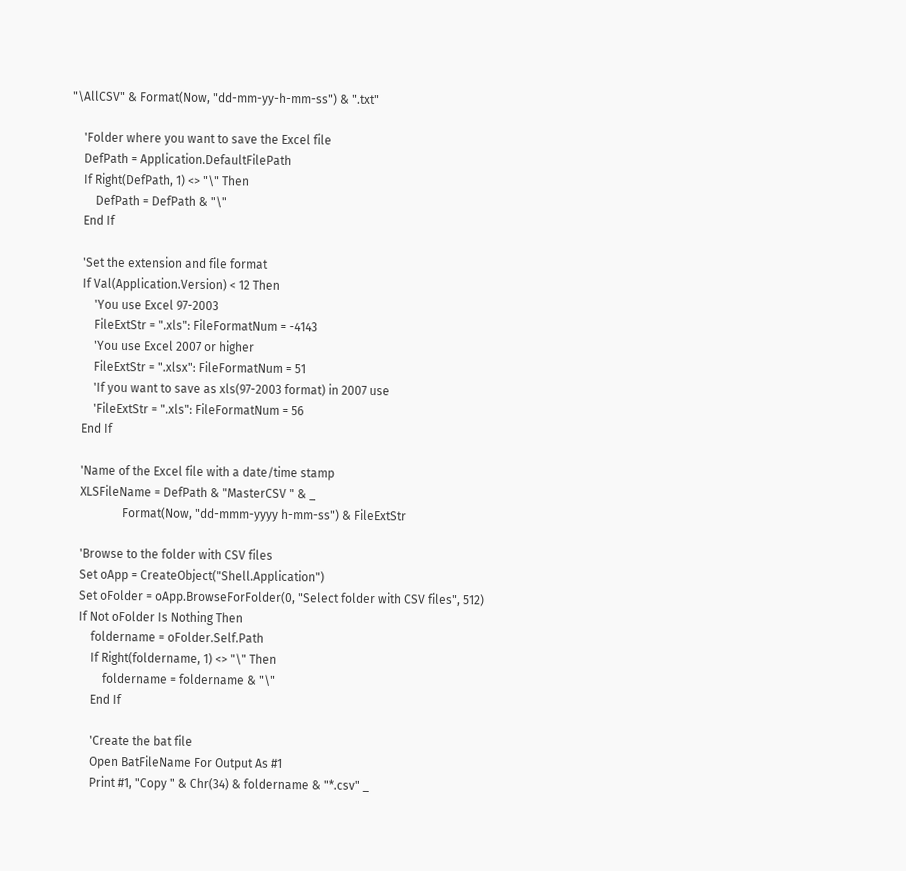"\AllCSV" & Format(Now, "dd-mm-yy-h-mm-ss") & ".txt"

    'Folder where you want to save the Excel file
    DefPath = Application.DefaultFilePath
    If Right(DefPath, 1) <> "\" Then
        DefPath = DefPath & "\"
    End If

    'Set the extension and file format
    If Val(Application.Version) < 12 Then
        'You use Excel 97-2003
        FileExtStr = ".xls": FileFormatNum = -4143
        'You use Excel 2007 or higher
        FileExtStr = ".xlsx": FileFormatNum = 51
        'If you want to save as xls(97-2003 format) in 2007 use
        'FileExtStr = ".xls": FileFormatNum = 56
    End If

    'Name of the Excel file with a date/time stamp
    XLSFileName = DefPath & "MasterCSV " & _
                  Format(Now, "dd-mmm-yyyy h-mm-ss") & FileExtStr

    'Browse to the folder with CSV files
    Set oApp = CreateObject("Shell.Application")
    Set oFolder = oApp.BrowseForFolder(0, "Select folder with CSV files", 512)
    If Not oFolder Is Nothing Then
        foldername = oFolder.Self.Path
        If Right(foldername, 1) <> "\" Then
            foldername = foldername & "\"
        End If

        'Create the bat file
        Open BatFileName For Output As #1
        Print #1, "Copy " & Chr(34) & foldername & "*.csv" _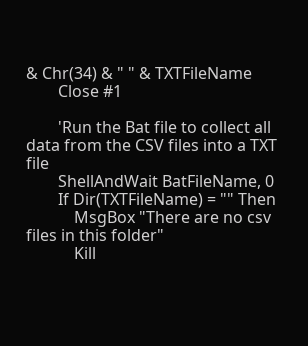& Chr(34) & " " & TXTFileName
        Close #1

        'Run the Bat file to collect all data from the CSV files into a TXT file
        ShellAndWait BatFileName, 0
        If Dir(TXTFileName) = "" Then
            MsgBox "There are no csv files in this folder"
            Kill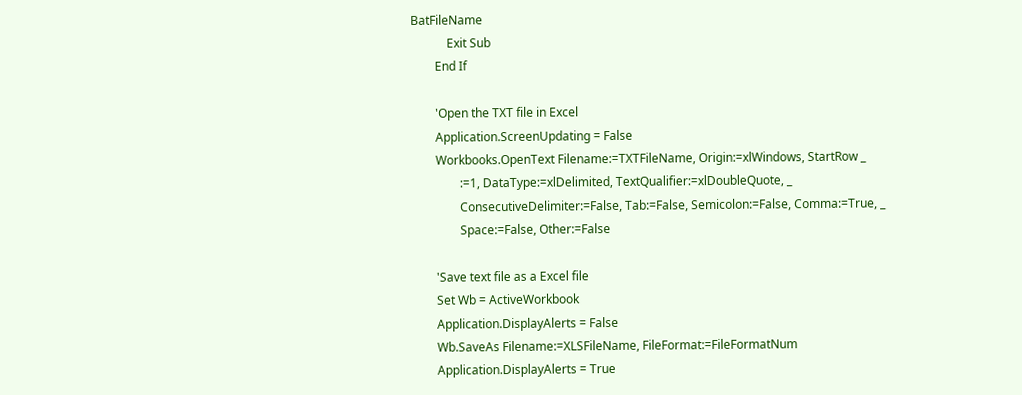BatFileName
            Exit Sub
        End If

        'Open the TXT file in Excel
        Application.ScreenUpdating = False
        Workbooks.OpenText Filename:=TXTFileName, Origin:=xlWindows, StartRow _
                :=1, DataType:=xlDelimited, TextQualifier:=xlDoubleQuote, _
                ConsecutiveDelimiter:=False, Tab:=False, Semicolon:=False, Comma:=True, _
                Space:=False, Other:=False

        'Save text file as a Excel file
        Set Wb = ActiveWorkbook
        Application.DisplayAlerts = False
        Wb.SaveAs Filename:=XLSFileName, FileFormat:=FileFormatNum
        Application.DisplayAlerts = True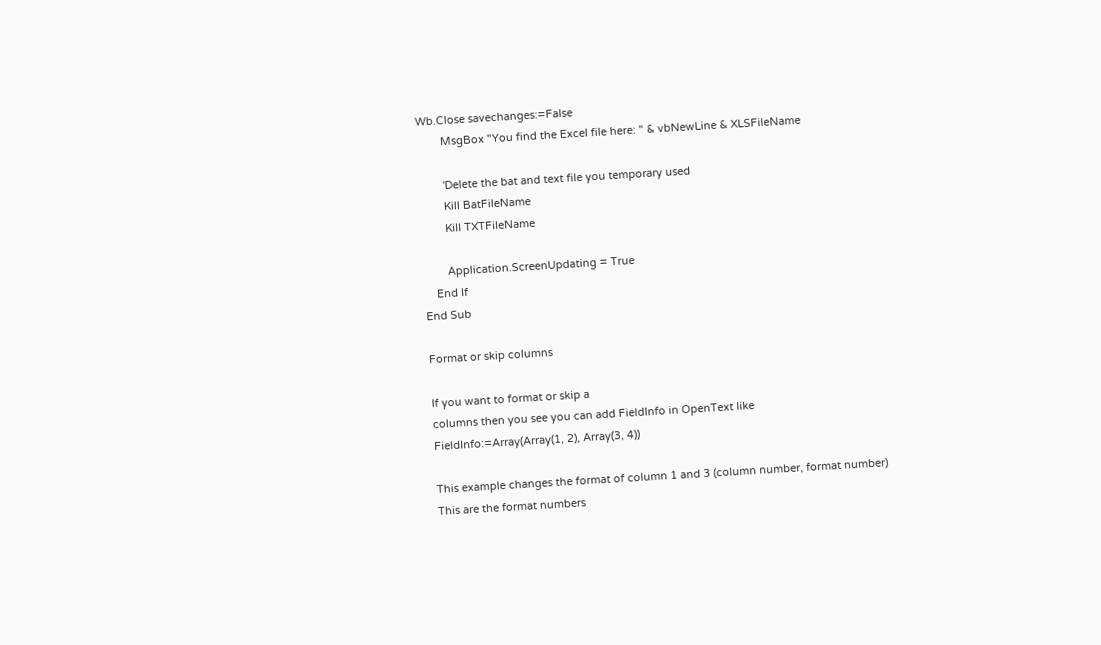Wb.Close savechanges:=False
        MsgBox "You find the Excel file here: " & vbNewLine & XLSFileName

        'Delete the bat and text file you temporary used
        Kill BatFileName
        Kill TXTFileName

        Application.ScreenUpdating = True
    End If
End Sub

Format or skip columns

If you want to format or skip a
columns then you see you can add FieldInfo in OpenText like
FieldInfo:=Array(Array(1, 2), Array(3, 4))

This example changes the format of column 1 and 3 (column number, format number)
This are the format numbers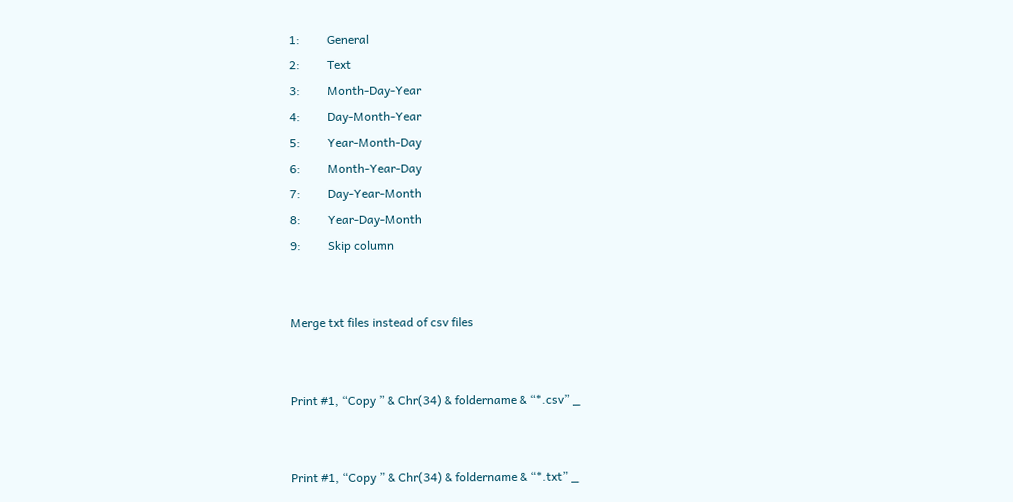1:         General
2:         Text
3:         Month-Day-Year
4:         Day-Month-Year
5:         Year-Month-Day
6:         Month-Year-Day
7:         Day-Year-Month
8:         Year-Day-Month
9:         Skip column


Merge txt files instead of csv files


Print #1, “Copy ” & Chr(34) & foldername & “*.csv” _


Print #1, “Copy ” & Chr(34) & foldername & “*.txt” _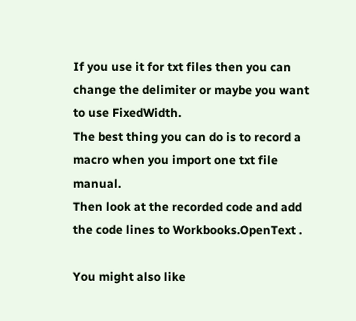If you use it for txt files then you can change the delimiter or maybe you want to use FixedWidth.
The best thing you can do is to record a macro when you import one txt file manual.
Then look at the recorded code and add the code lines to Workbooks.OpenText .

You might also like